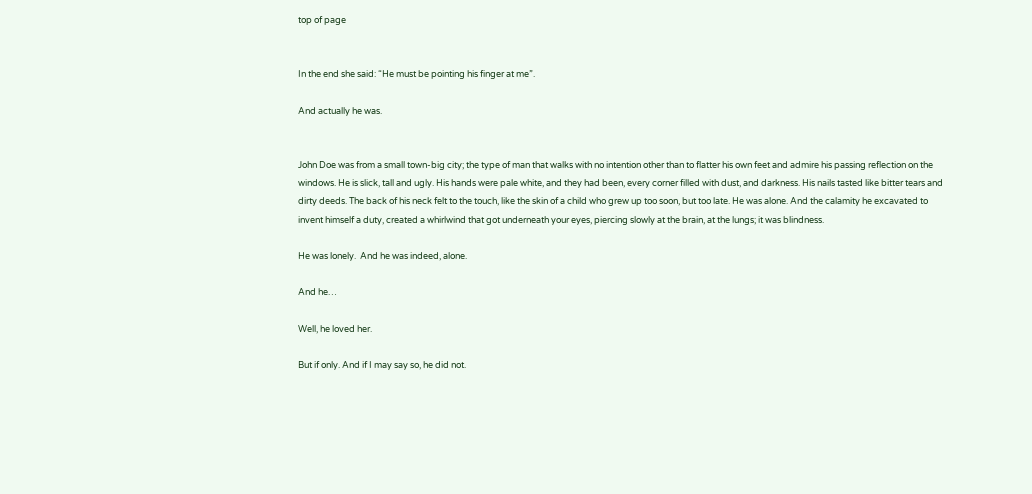top of page


In the end she said: “He must be pointing his finger at me”.

And actually he was.


John Doe was from a small town-big city; the type of man that walks with no intention other than to flatter his own feet and admire his passing reflection on the windows. He is slick, tall and ugly. His hands were pale white, and they had been, every corner filled with dust, and darkness. His nails tasted like bitter tears and dirty deeds. The back of his neck felt to the touch, like the skin of a child who grew up too soon, but too late. He was alone. And the calamity he excavated to invent himself a duty, created a whirlwind that got underneath your eyes, piercing slowly at the brain, at the lungs; it was blindness.

He was lonely.  And he was indeed, alone.

And he…

Well, he loved her.

But if only. And if I may say so, he did not.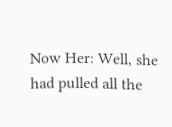Now Her: Well, she had pulled all the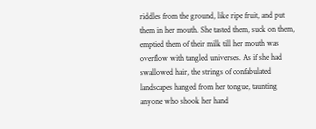riddles from the ground, like ripe fruit, and put them in her mouth. She tasted them, suck on them, emptied them of their milk till her mouth was overflow with tangled universes. As if she had swallowed hair, the strings of confabulated landscapes hanged from her tongue, taunting anyone who shook her hand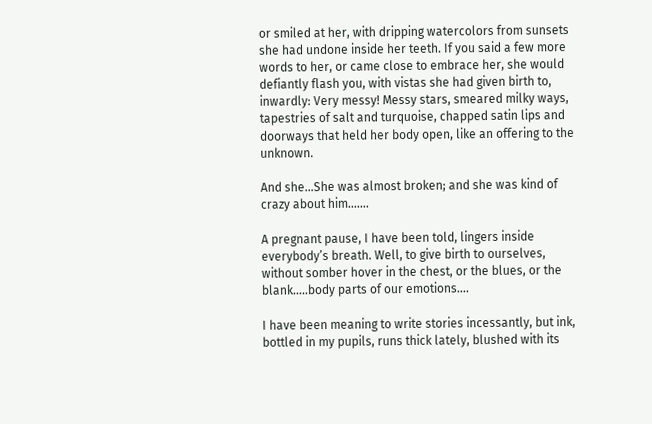or smiled at her, with dripping watercolors from sunsets she had undone inside her teeth. If you said a few more words to her, or came close to embrace her, she would defiantly flash you, with vistas she had given birth to, inwardly: Very messy! Messy stars, smeared milky ways, tapestries of salt and turquoise, chapped satin lips and doorways that held her body open, like an offering to the unknown.

And she…She was almost broken; and she was kind of crazy about him.......

A pregnant pause, I have been told, lingers inside everybody’s breath. Well, to give birth to ourselves, without somber hover in the chest, or the blues, or the blank…..body parts of our emotions….

I have been meaning to write stories incessantly, but ink, bottled in my pupils, runs thick lately, blushed with its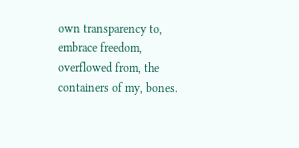own transparency to, embrace freedom, overflowed from, the containers of my, bones.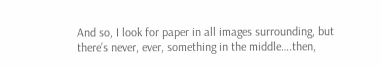And so, I look for paper in all images surrounding, but there’s never, ever, something in the middle….then,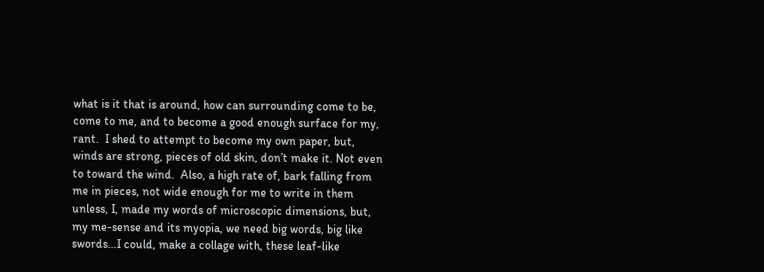what is it that is around, how can surrounding come to be, come to me, and to become a good enough surface for my, rant.  I shed to attempt to become my own paper, but, winds are strong, pieces of old skin, don’t make it. Not even to toward the wind.  Also, a high rate of, bark falling from me in pieces, not wide enough for me to write in them unless, I, made my words of microscopic dimensions, but, my me-sense and its myopia, we need big words, big like swords…I could, make a collage with, these leaf-like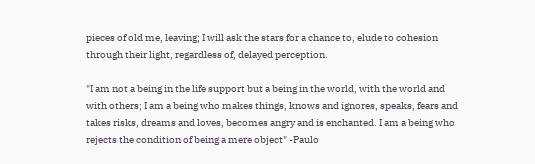pieces of old me, leaving; I will ask the stars for a chance to, elude to cohesion through their light, regardless of, delayed perception.

"I am not a being in the life support but a being in the world, with the world and with others; I am a being who makes things, knows and ignores, speaks, fears and takes risks, dreams and loves, becomes angry and is enchanted. I am a being who rejects the condition of being a mere object" -Paulo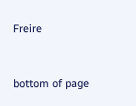Freire


bottom of page